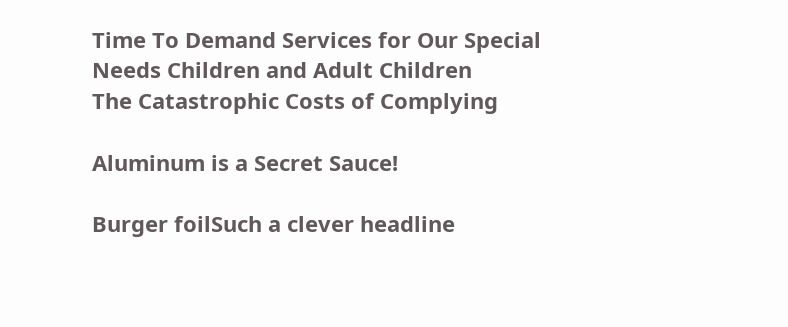Time To Demand Services for Our Special Needs Children and Adult Children
The Catastrophic Costs of Complying

Aluminum is a Secret Sauce!

Burger foilSuch a clever headline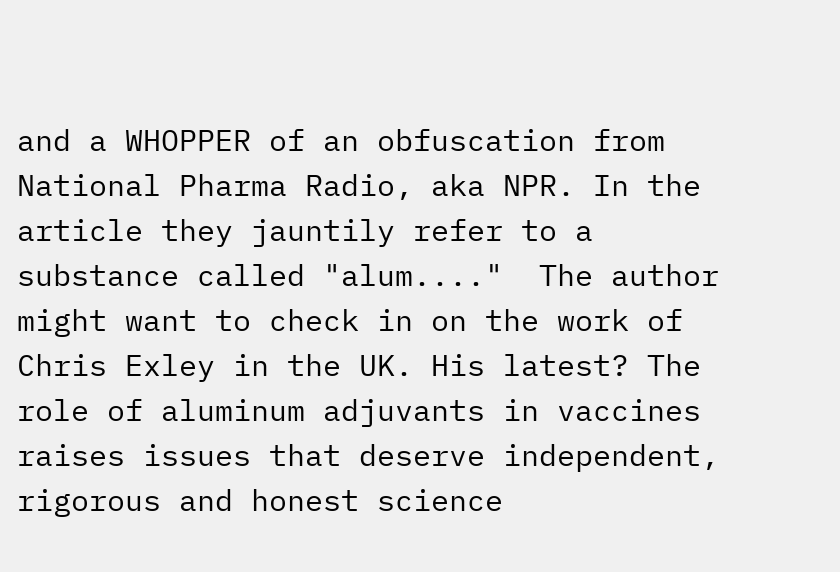and a WHOPPER of an obfuscation from National Pharma Radio, aka NPR. In the article they jauntily refer to a substance called "alum...."  The author might want to check in on the work of Chris Exley in the UK. His latest? The role of aluminum adjuvants in vaccines raises issues that deserve independent, rigorous and honest science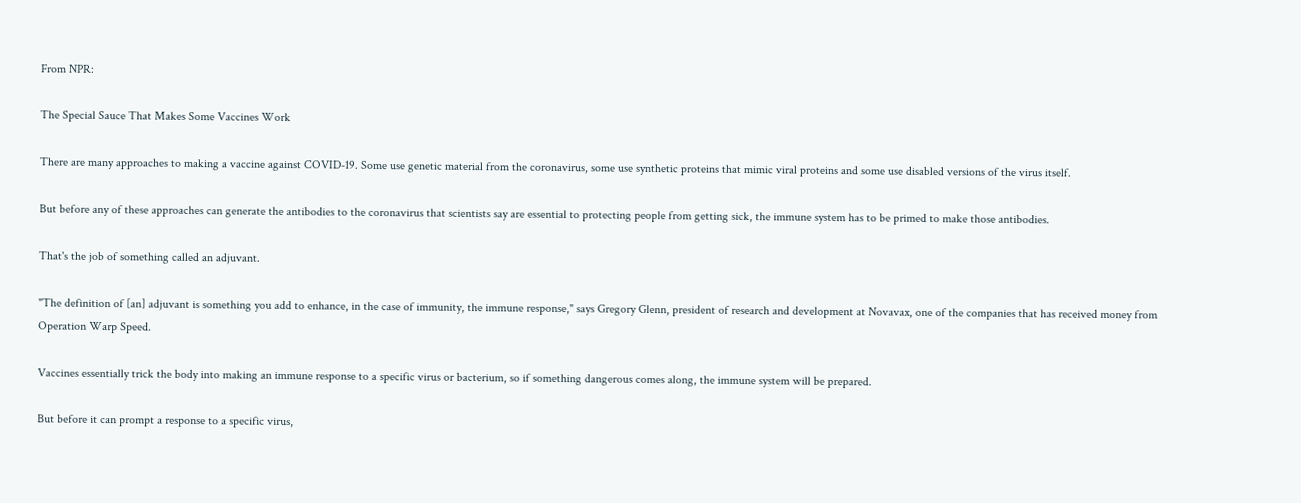From NPR:

The Special Sauce That Makes Some Vaccines Work

There are many approaches to making a vaccine against COVID-19. Some use genetic material from the coronavirus, some use synthetic proteins that mimic viral proteins and some use disabled versions of the virus itself.

But before any of these approaches can generate the antibodies to the coronavirus that scientists say are essential to protecting people from getting sick, the immune system has to be primed to make those antibodies.

That's the job of something called an adjuvant.

"The definition of [an] adjuvant is something you add to enhance, in the case of immunity, the immune response," says Gregory Glenn, president of research and development at Novavax, one of the companies that has received money from Operation Warp Speed.

Vaccines essentially trick the body into making an immune response to a specific virus or bacterium, so if something dangerous comes along, the immune system will be prepared.

But before it can prompt a response to a specific virus,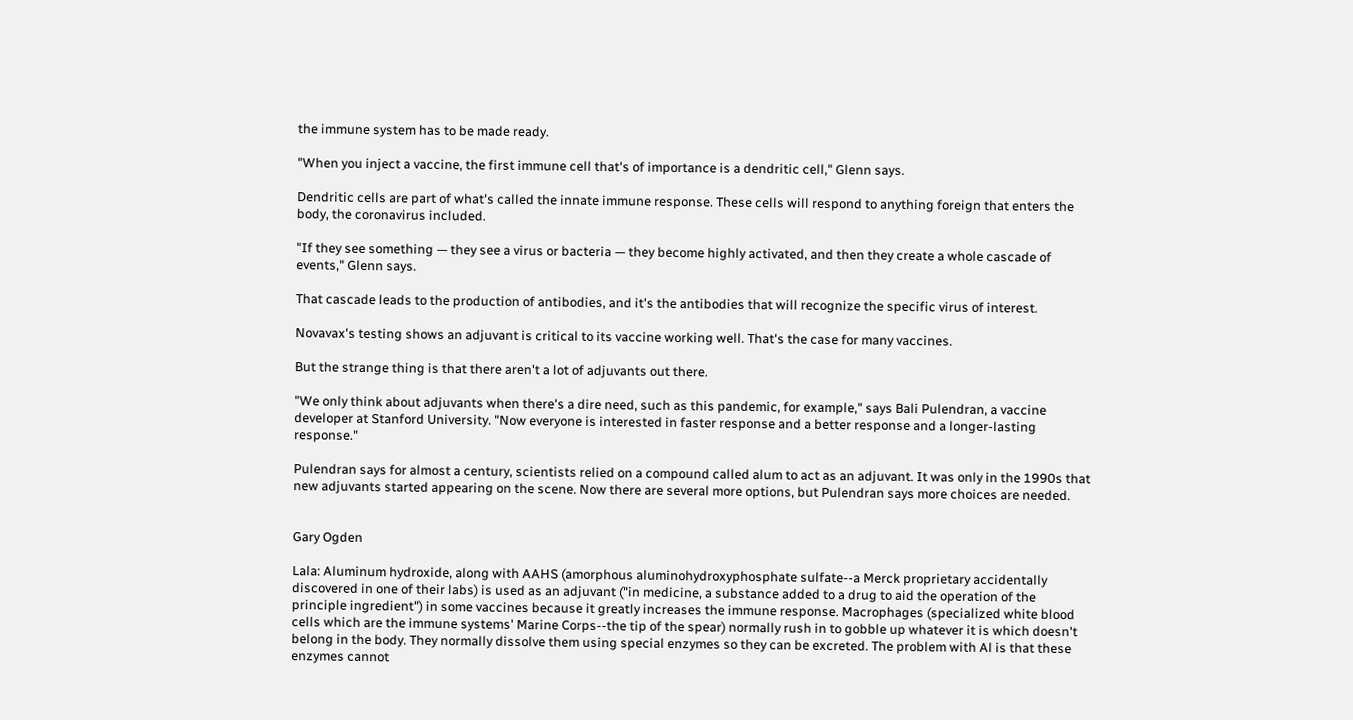the immune system has to be made ready.

"When you inject a vaccine, the first immune cell that's of importance is a dendritic cell," Glenn says.

Dendritic cells are part of what's called the innate immune response. These cells will respond to anything foreign that enters the body, the coronavirus included.

"If they see something — they see a virus or bacteria — they become highly activated, and then they create a whole cascade of events," Glenn says.

That cascade leads to the production of antibodies, and it's the antibodies that will recognize the specific virus of interest.

Novavax's testing shows an adjuvant is critical to its vaccine working well. That's the case for many vaccines.

But the strange thing is that there aren't a lot of adjuvants out there.

"We only think about adjuvants when there's a dire need, such as this pandemic, for example," says Bali Pulendran, a vaccine developer at Stanford University. "Now everyone is interested in faster response and a better response and a longer-lasting response."

Pulendran says for almost a century, scientists relied on a compound called alum to act as an adjuvant. It was only in the 1990s that new adjuvants started appearing on the scene. Now there are several more options, but Pulendran says more choices are needed.


Gary Ogden

Lala: Aluminum hydroxide, along with AAHS (amorphous aluminohydroxyphosphate sulfate--a Merck proprietary accidentally discovered in one of their labs) is used as an adjuvant ("in medicine, a substance added to a drug to aid the operation of the principle ingredient") in some vaccines because it greatly increases the immune response. Macrophages (specialized white blood cells which are the immune systems' Marine Corps--the tip of the spear) normally rush in to gobble up whatever it is which doesn't belong in the body. They normally dissolve them using special enzymes so they can be excreted. The problem with Al is that these enzymes cannot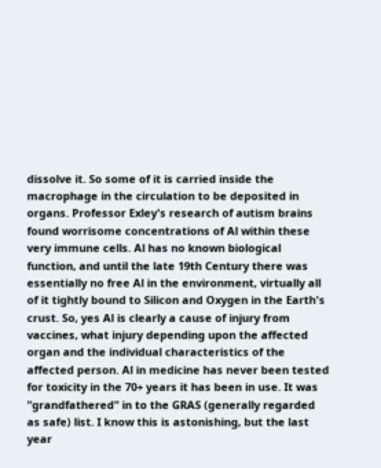dissolve it. So some of it is carried inside the macrophage in the circulation to be deposited in organs. Professor Exley's research of autism brains found worrisome concentrations of Al within these very immune cells. Al has no known biological function, and until the late 19th Century there was essentially no free Al in the environment, virtually all of it tightly bound to Silicon and Oxygen in the Earth's crust. So, yes Al is clearly a cause of injury from vaccines, what injury depending upon the affected organ and the individual characteristics of the affected person. Al in medicine has never been tested for toxicity in the 70+ years it has been in use. It was "grandfathered" in to the GRAS (generally regarded as safe) list. I know this is astonishing, but the last year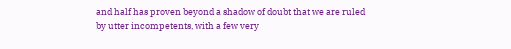and half has proven beyond a shadow of doubt that we are ruled by utter incompetents, with a few very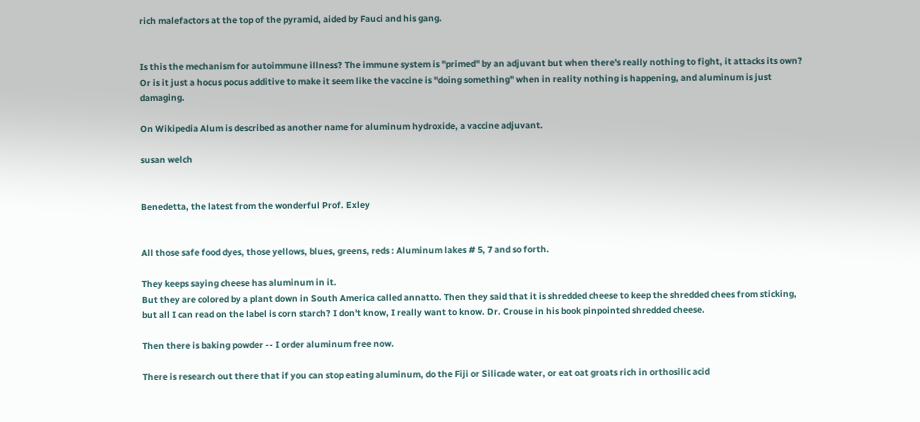rich malefactors at the top of the pyramid, aided by Fauci and his gang.


Is this the mechanism for autoimmune illness? The immune system is "primed" by an adjuvant but when there's really nothing to fight, it attacks its own? Or is it just a hocus pocus additive to make it seem like the vaccine is "doing something" when in reality nothing is happening, and aluminum is just damaging.

On Wikipedia Alum is described as another name for aluminum hydroxide, a vaccine adjuvant.

susan welch


Benedetta, the latest from the wonderful Prof. Exley


All those safe food dyes, those yellows, blues, greens, reds : Aluminum lakes # 5, 7 and so forth.

They keeps saying cheese has aluminum in it.
But they are colored by a plant down in South America called annatto. Then they said that it is shredded cheese to keep the shredded chees from sticking, but all I can read on the label is corn starch? I don't know, I really want to know. Dr. Crouse in his book pinpointed shredded cheese.

Then there is baking powder -- I order aluminum free now.

There is research out there that if you can stop eating aluminum, do the Fiji or Silicade water, or eat oat groats rich in orthosilic acid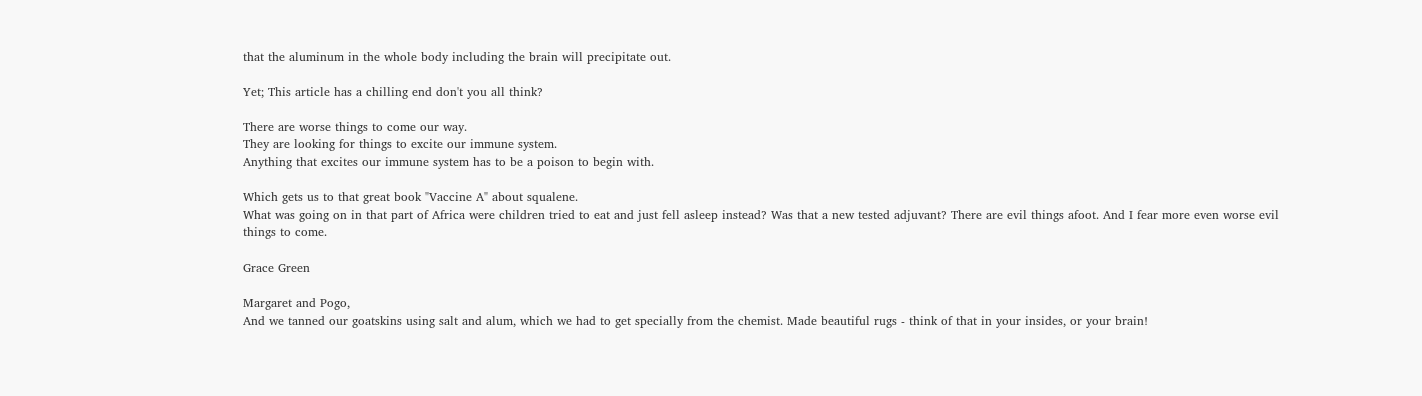that the aluminum in the whole body including the brain will precipitate out.

Yet; This article has a chilling end don't you all think?

There are worse things to come our way.
They are looking for things to excite our immune system.
Anything that excites our immune system has to be a poison to begin with.

Which gets us to that great book "Vaccine A" about squalene.
What was going on in that part of Africa were children tried to eat and just fell asleep instead? Was that a new tested adjuvant? There are evil things afoot. And I fear more even worse evil things to come.

Grace Green

Margaret and Pogo,
And we tanned our goatskins using salt and alum, which we had to get specially from the chemist. Made beautiful rugs - think of that in your insides, or your brain!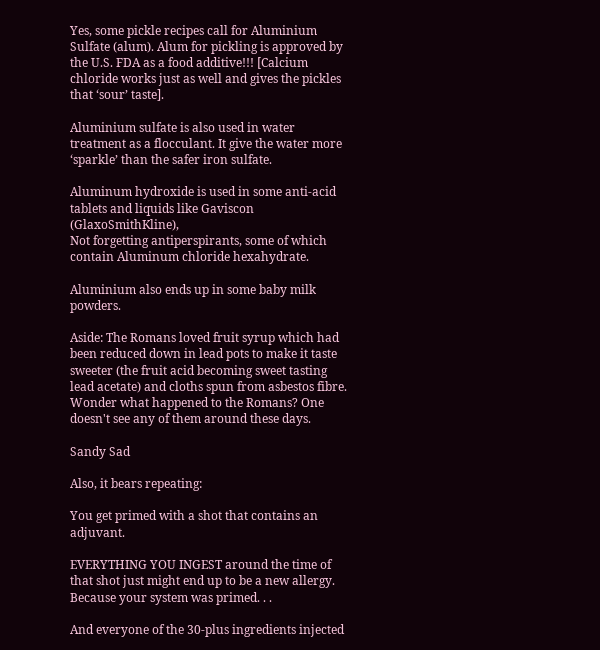Yes, some pickle recipes call for Aluminium Sulfate (alum). Alum for pickling is approved by the U.S. FDA as a food additive!!! [Calcium chloride works just as well and gives the pickles that ‘sour’ taste].

Aluminium sulfate is also used in water treatment as a flocculant. It give the water more ‘sparkle’ than the safer iron sulfate.

Aluminum hydroxide is used in some anti-acid tablets and liquids like Gaviscon (GlaxoSmithKline),
Not forgetting antiperspirants, some of which contain Aluminum chloride hexahydrate.

Aluminium also ends up in some baby milk powders.

Aside: The Romans loved fruit syrup which had been reduced down in lead pots to make it taste sweeter (the fruit acid becoming sweet tasting lead acetate) and cloths spun from asbestos fibre. Wonder what happened to the Romans? One doesn't see any of them around these days.

Sandy Sad

Also, it bears repeating:

You get primed with a shot that contains an adjuvant.

EVERYTHING YOU INGEST around the time of that shot just might end up to be a new allergy. Because your system was primed. . .

And everyone of the 30-plus ingredients injected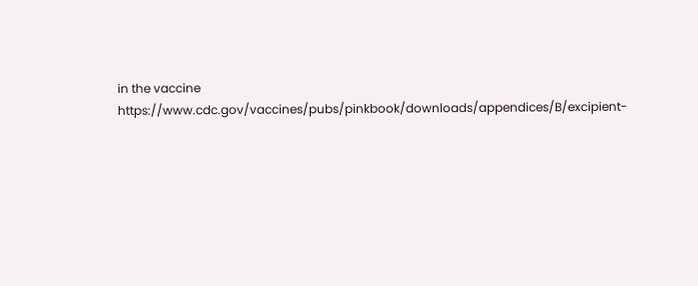in the vaccine https://www.cdc.gov/vaccines/pubs/pinkbook/downloads/appendices/B/excipient-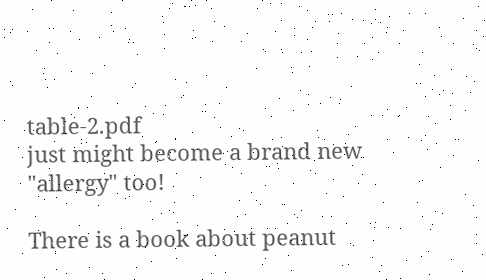table-2.pdf
just might become a brand new "allergy" too!

There is a book about peanut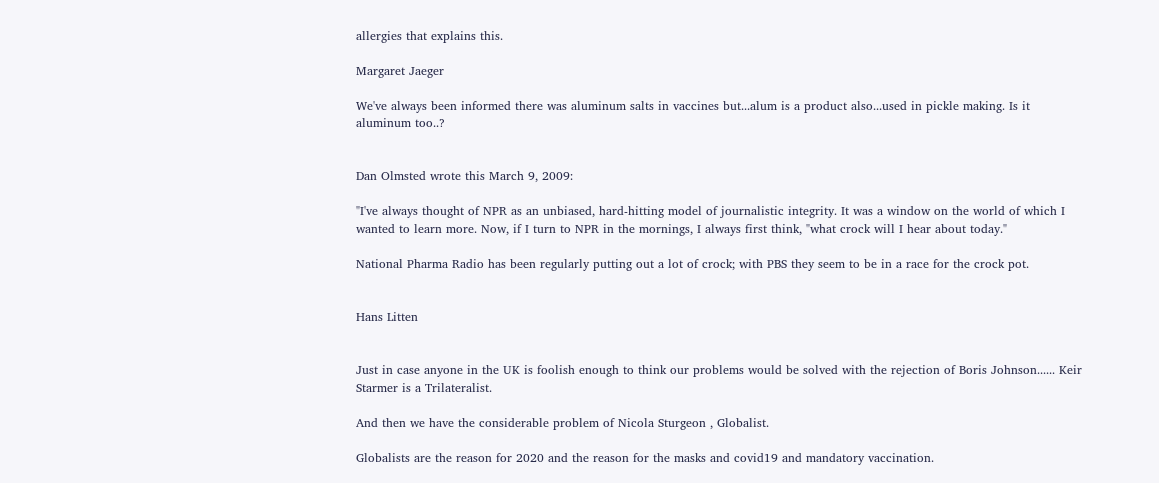allergies that explains this.

Margaret Jaeger

We've always been informed there was aluminum salts in vaccines but...alum is a product also...used in pickle making. Is it aluminum too..?


Dan Olmsted wrote this March 9, 2009:

"I've always thought of NPR as an unbiased, hard-hitting model of journalistic integrity. It was a window on the world of which I wanted to learn more. Now, if I turn to NPR in the mornings, I always first think, "what crock will I hear about today."

National Pharma Radio has been regularly putting out a lot of crock; with PBS they seem to be in a race for the crock pot.


Hans Litten


Just in case anyone in the UK is foolish enough to think our problems would be solved with the rejection of Boris Johnson...... Keir Starmer is a Trilateralist.

And then we have the considerable problem of Nicola Sturgeon , Globalist.

Globalists are the reason for 2020 and the reason for the masks and covid19 and mandatory vaccination.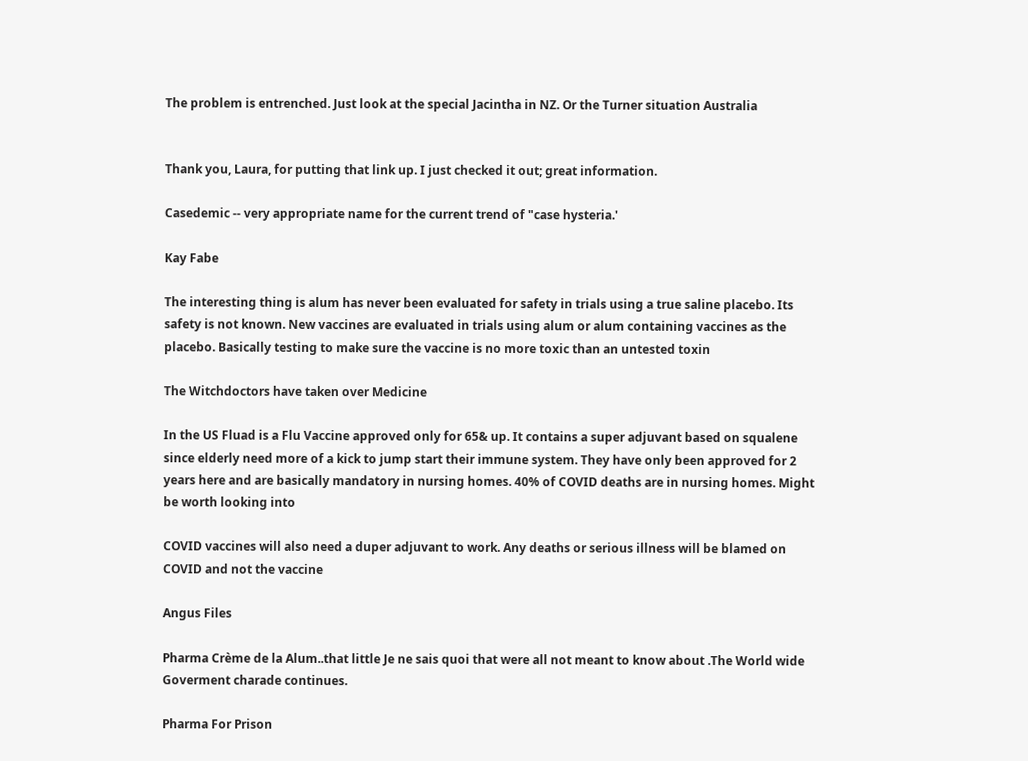The problem is entrenched. Just look at the special Jacintha in NZ. Or the Turner situation Australia


Thank you, Laura, for putting that link up. I just checked it out; great information.

Casedemic -- very appropriate name for the current trend of "case hysteria.'

Kay Fabe

The interesting thing is alum has never been evaluated for safety in trials using a true saline placebo. Its safety is not known. New vaccines are evaluated in trials using alum or alum containing vaccines as the placebo. Basically testing to make sure the vaccine is no more toxic than an untested toxin

The Witchdoctors have taken over Medicine

In the US Fluad is a Flu Vaccine approved only for 65& up. It contains a super adjuvant based on squalene since elderly need more of a kick to jump start their immune system. They have only been approved for 2 years here and are basically mandatory in nursing homes. 40% of COVID deaths are in nursing homes. Might be worth looking into

COVID vaccines will also need a duper adjuvant to work. Any deaths or serious illness will be blamed on COVID and not the vaccine

Angus Files

Pharma Crème de la Alum..that little Je ne sais quoi that were all not meant to know about .The World wide Goverment charade continues.

Pharma For Prison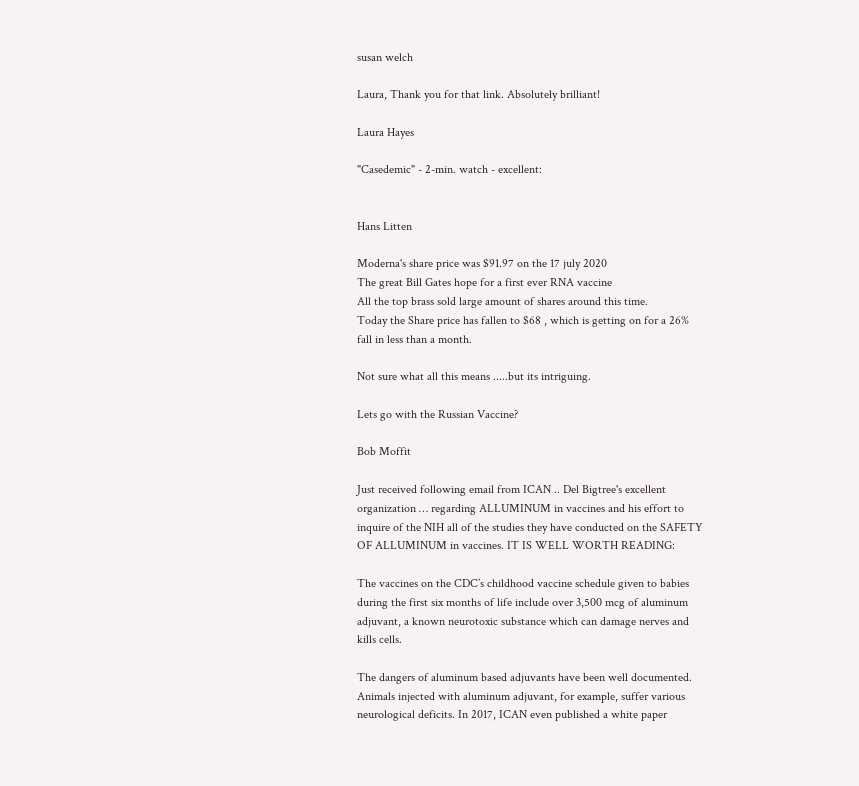susan welch

Laura, Thank you for that link. Absolutely brilliant!

Laura Hayes

"Casedemic" - 2-min. watch - excellent:


Hans Litten

Moderna's share price was $91.97 on the 17 july 2020
The great Bill Gates hope for a first ever RNA vaccine
All the top brass sold large amount of shares around this time.
Today the Share price has fallen to $68 , which is getting on for a 26% fall in less than a month.

Not sure what all this means .....but its intriguing.

Lets go with the Russian Vaccine?

Bob Moffit

Just received following email from ICAN .. Del Bigtree's excellent organization … regarding ALLUMINUM in vaccines and his effort to inquire of the NIH all of the studies they have conducted on the SAFETY OF ALLUMINUM in vaccines. IT IS WELL WORTH READING:

The vaccines on the CDC’s childhood vaccine schedule given to babies during the first six months of life include over 3,500 mcg of aluminum adjuvant, a known neurotoxic substance which can damage nerves and kills cells.

The dangers of aluminum based adjuvants have been well documented. Animals injected with aluminum adjuvant, for example, suffer various neurological deficits. In 2017, ICAN even published a white paper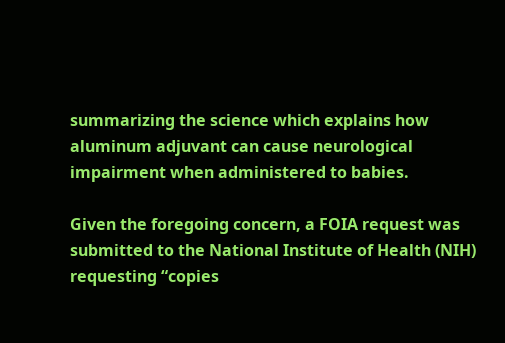summarizing the science which explains how aluminum adjuvant can cause neurological impairment when administered to babies.

Given the foregoing concern, a FOIA request was submitted to the National Institute of Health (NIH) requesting “copies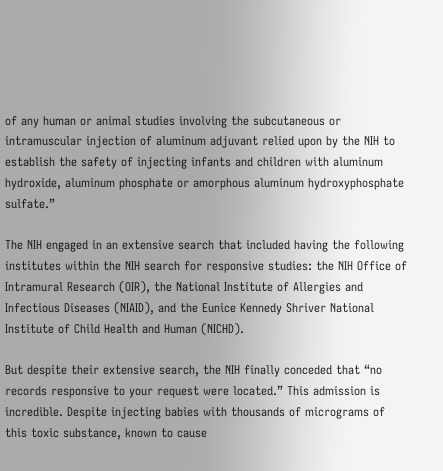of any human or animal studies involving the subcutaneous or intramuscular injection of aluminum adjuvant relied upon by the NIH to establish the safety of injecting infants and children with aluminum hydroxide, aluminum phosphate or amorphous aluminum hydroxyphosphate sulfate.”

The NIH engaged in an extensive search that included having the following institutes within the NIH search for responsive studies: the NIH Office of Intramural Research (OIR), the National Institute of Allergies and Infectious Diseases (NIAID), and the Eunice Kennedy Shriver National Institute of Child Health and Human (NICHD).

But despite their extensive search, the NIH finally conceded that “no records responsive to your request were located.” This admission is incredible. Despite injecting babies with thousands of micrograms of this toxic substance, known to cause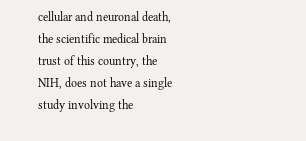cellular and neuronal death, the scientific medical brain trust of this country, the NIH, does not have a single study involving the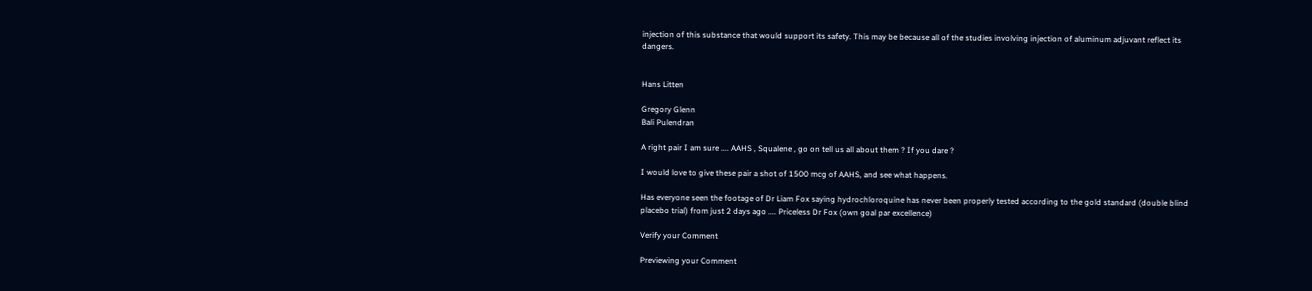injection of this substance that would support its safety. This may be because all of the studies involving injection of aluminum adjuvant reflect its dangers.


Hans Litten

Gregory Glenn
Bali Pulendran

A right pair I am sure .... AAHS , Squalene , go on tell us all about them ? If you dare ?

I would love to give these pair a shot of 1500 mcg of AAHS, and see what happens.

Has everyone seen the footage of Dr Liam Fox saying hydrochloroquine has never been properly tested according to the gold standard (double blind placebo trial) from just 2 days ago .... Priceless Dr Fox (own goal par excellence)

Verify your Comment

Previewing your Comment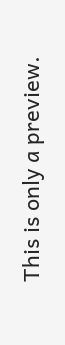This is only a preview.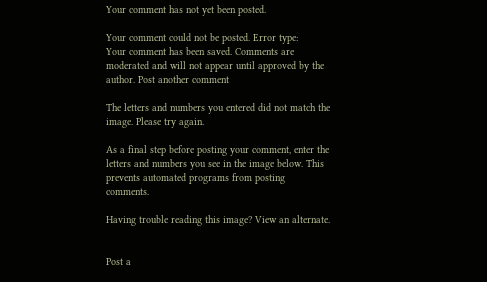Your comment has not yet been posted.

Your comment could not be posted. Error type:
Your comment has been saved. Comments are moderated and will not appear until approved by the author. Post another comment

The letters and numbers you entered did not match the image. Please try again.

As a final step before posting your comment, enter the letters and numbers you see in the image below. This prevents automated programs from posting comments.

Having trouble reading this image? View an alternate.


Post a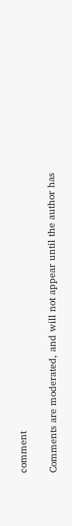comment

Comments are moderated, and will not appear until the author has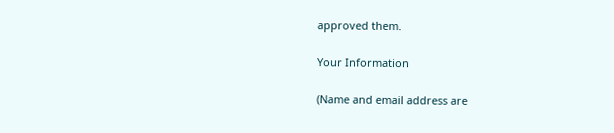approved them.

Your Information

(Name and email address are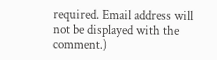required. Email address will not be displayed with the comment.)